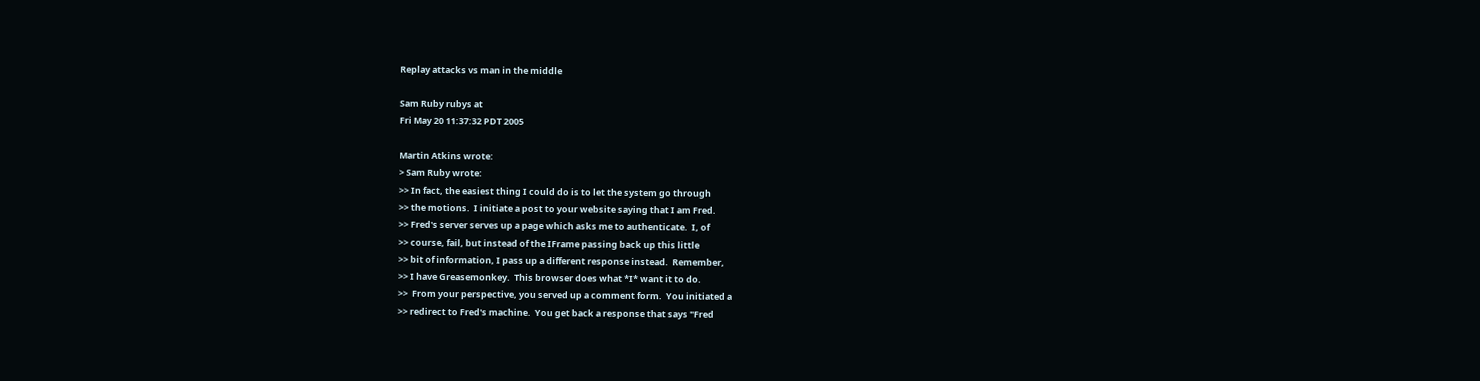Replay attacks vs man in the middle

Sam Ruby rubys at
Fri May 20 11:37:32 PDT 2005

Martin Atkins wrote:
> Sam Ruby wrote:
>> In fact, the easiest thing I could do is to let the system go through
>> the motions.  I initiate a post to your website saying that I am Fred.
>> Fred's server serves up a page which asks me to authenticate.  I, of
>> course, fail, but instead of the IFrame passing back up this little
>> bit of information, I pass up a different response instead.  Remember,
>> I have Greasemonkey.  This browser does what *I* want it to do.
>>  From your perspective, you served up a comment form.  You initiated a
>> redirect to Fred's machine.  You get back a response that says "Fred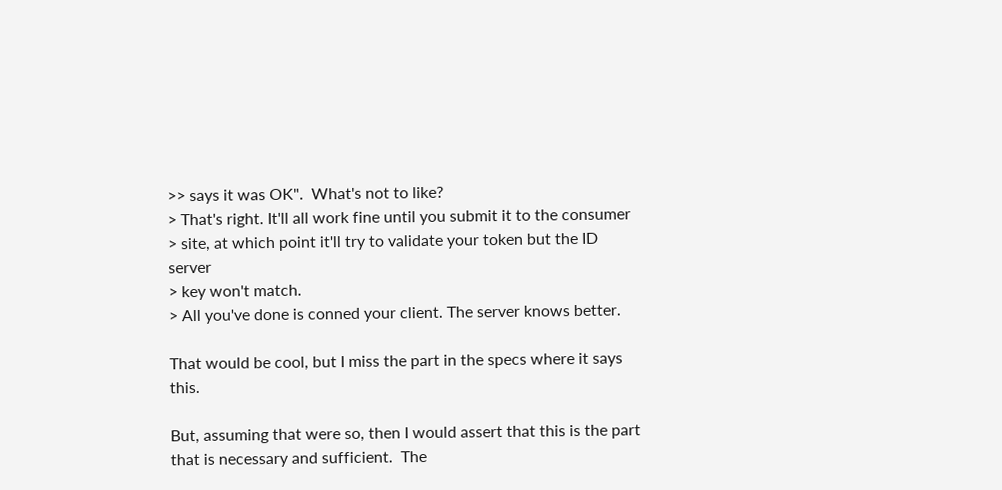>> says it was OK".  What's not to like?
> That's right. It'll all work fine until you submit it to the consumer
> site, at which point it'll try to validate your token but the ID server
> key won't match.
> All you've done is conned your client. The server knows better.

That would be cool, but I miss the part in the specs where it says this.

But, assuming that were so, then I would assert that this is the part
that is necessary and sufficient.  The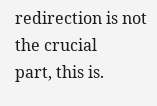redirection is not the crucial
part, this is.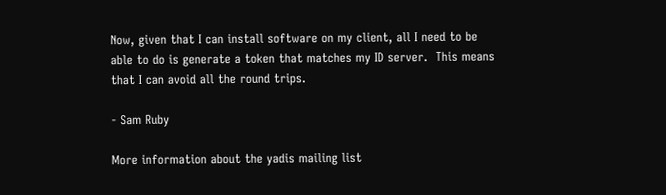Now, given that I can install software on my client, all I need to be
able to do is generate a token that matches my ID server.  This means
that I can avoid all the round trips.

- Sam Ruby

More information about the yadis mailing list